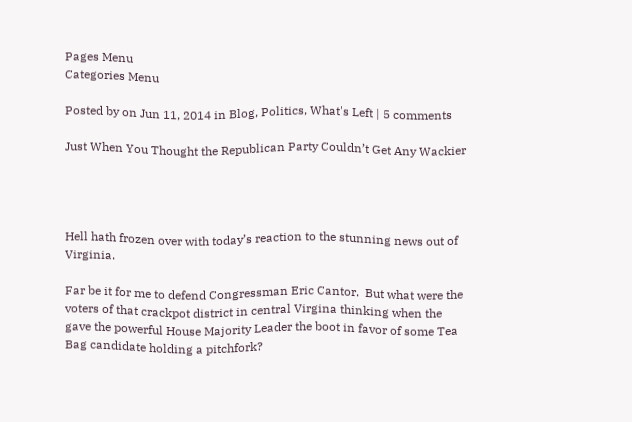Pages Menu
Categories Menu

Posted by on Jun 11, 2014 in Blog, Politics, What's Left | 5 comments

Just When You Thought the Republican Party Couldn’t Get Any Wackier




Hell hath frozen over with today’s reaction to the stunning news out of Virginia.

Far be it for me to defend Congressman Eric Cantor.  But what were the voters of that crackpot district in central Virgina thinking when the gave the powerful House Majority Leader the boot in favor of some Tea Bag candidate holding a pitchfork?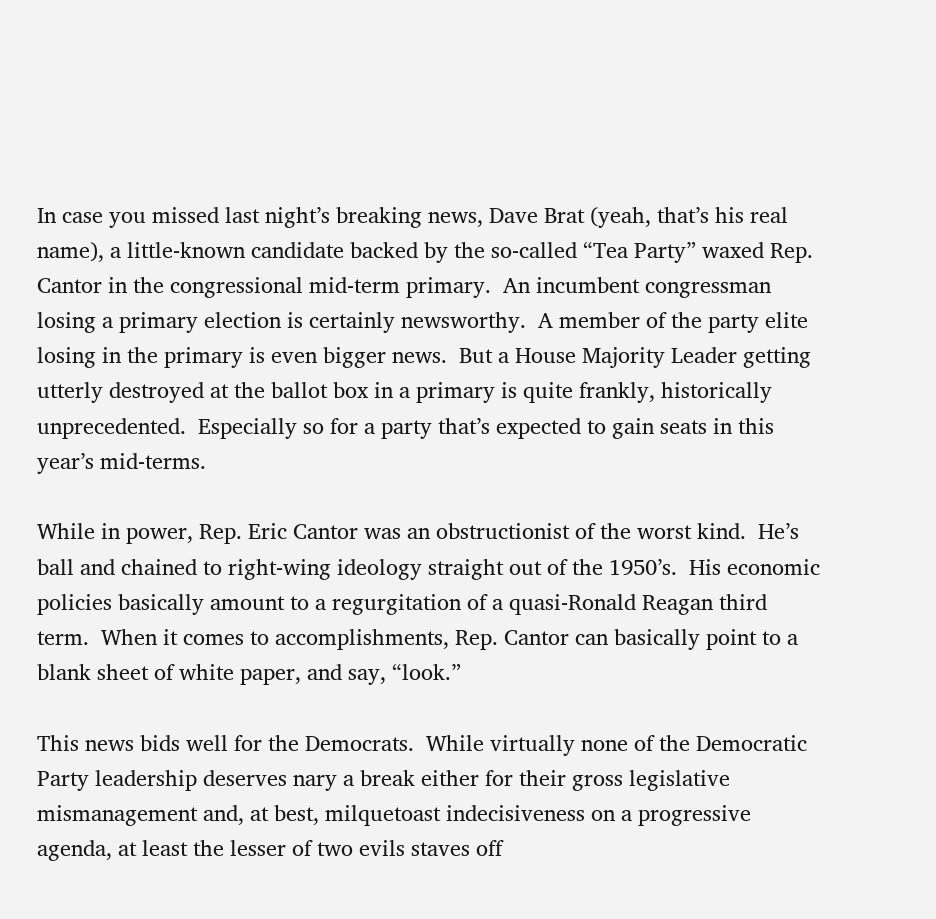In case you missed last night’s breaking news, Dave Brat (yeah, that’s his real name), a little-known candidate backed by the so-called “Tea Party” waxed Rep. Cantor in the congressional mid-term primary.  An incumbent congressman losing a primary election is certainly newsworthy.  A member of the party elite losing in the primary is even bigger news.  But a House Majority Leader getting utterly destroyed at the ballot box in a primary is quite frankly, historically unprecedented.  Especially so for a party that’s expected to gain seats in this year’s mid-terms.

While in power, Rep. Eric Cantor was an obstructionist of the worst kind.  He’s ball and chained to right-wing ideology straight out of the 1950’s.  His economic policies basically amount to a regurgitation of a quasi-Ronald Reagan third term.  When it comes to accomplishments, Rep. Cantor can basically point to a blank sheet of white paper, and say, “look.”

This news bids well for the Democrats.  While virtually none of the Democratic Party leadership deserves nary a break either for their gross legislative mismanagement and, at best, milquetoast indecisiveness on a progressive agenda, at least the lesser of two evils staves off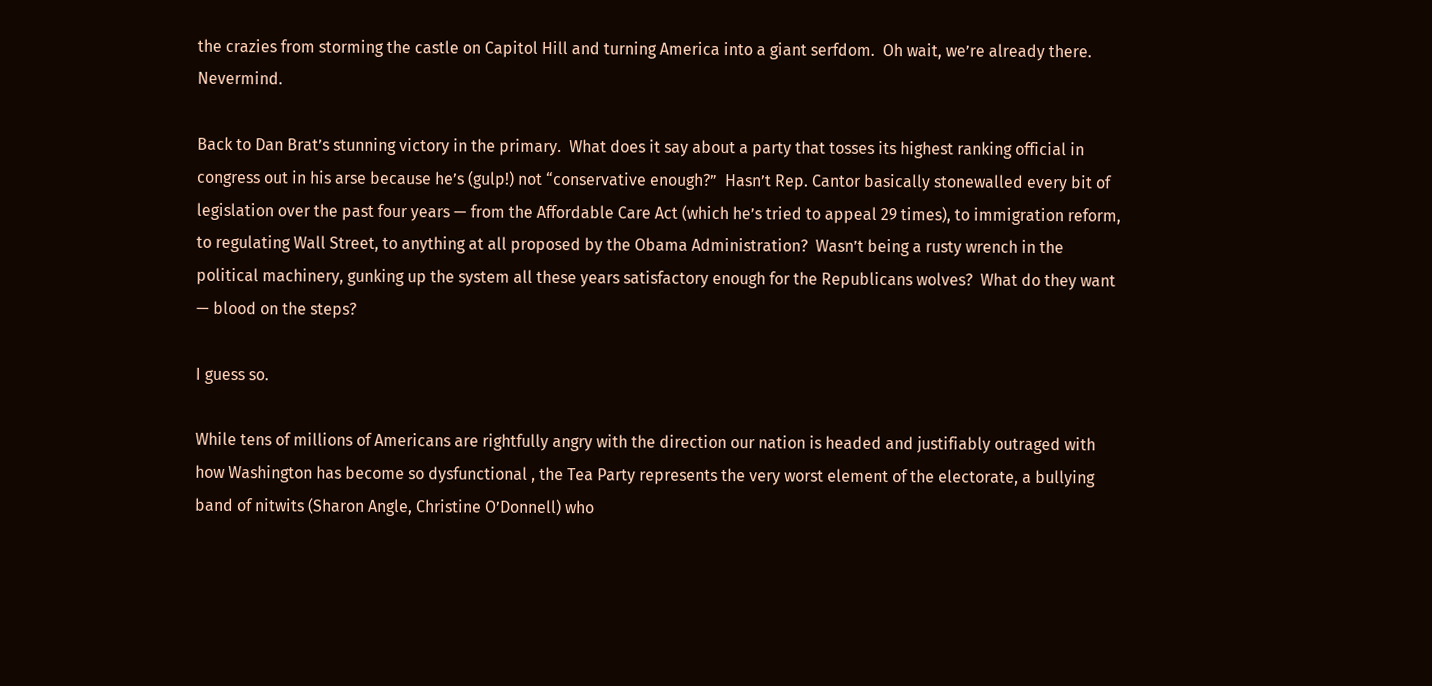the crazies from storming the castle on Capitol Hill and turning America into a giant serfdom.  Oh wait, we’re already there.  Nevermind.

Back to Dan Brat’s stunning victory in the primary.  What does it say about a party that tosses its highest ranking official in congress out in his arse because he’s (gulp!) not “conservative enough?”  Hasn’t Rep. Cantor basically stonewalled every bit of legislation over the past four years — from the Affordable Care Act (which he’s tried to appeal 29 times), to immigration reform, to regulating Wall Street, to anything at all proposed by the Obama Administration?  Wasn’t being a rusty wrench in the political machinery, gunking up the system all these years satisfactory enough for the Republicans wolves?  What do they want — blood on the steps?

I guess so.

While tens of millions of Americans are rightfully angry with the direction our nation is headed and justifiably outraged with how Washington has become so dysfunctional , the Tea Party represents the very worst element of the electorate, a bullying band of nitwits (Sharon Angle, Christine O’Donnell) who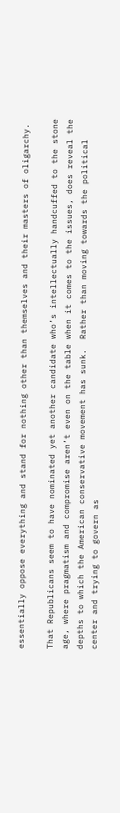essentially oppose everything and stand for nothing other than themselves and their masters of oligarchy.

That Republicans seem to have nominated yet another candidate who’s intellectually handcuffed to the stone age, where pragmatism and compromise aren’t even on the table when it comes to the issues, does reveal the depths to which the American conservative movement has sunk.  Rather than moving towards the political center and trying to govern as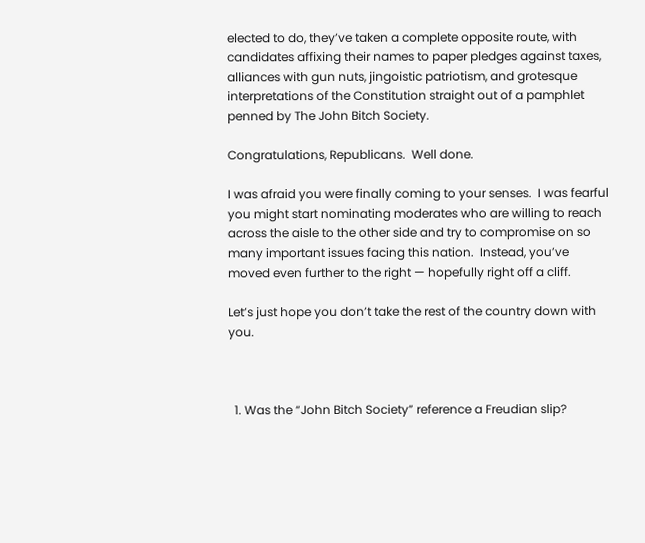elected to do, they’ve taken a complete opposite route, with candidates affixing their names to paper pledges against taxes, alliances with gun nuts, jingoistic patriotism, and grotesque interpretations of the Constitution straight out of a pamphlet penned by The John Bitch Society.

Congratulations, Republicans.  Well done.

I was afraid you were finally coming to your senses.  I was fearful you might start nominating moderates who are willing to reach across the aisle to the other side and try to compromise on so many important issues facing this nation.  Instead, you’ve moved even further to the right — hopefully right off a cliff.

Let’s just hope you don’t take the rest of the country down with you.



  1. Was the “John Bitch Society” reference a Freudian slip?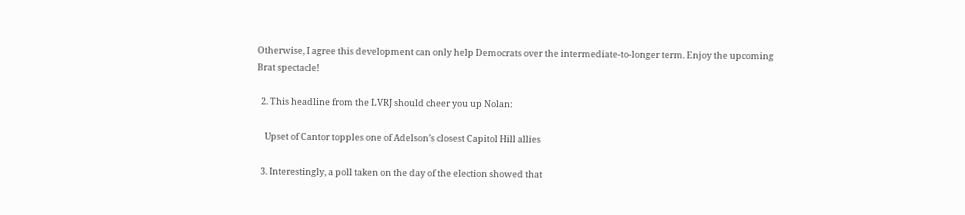Otherwise, I agree this development can only help Democrats over the intermediate-to-longer term. Enjoy the upcoming Brat spectacle!

  2. This headline from the LVRJ should cheer you up Nolan:

    Upset of Cantor topples one of Adelson’s closest Capitol Hill allies

  3. Interestingly, a poll taken on the day of the election showed that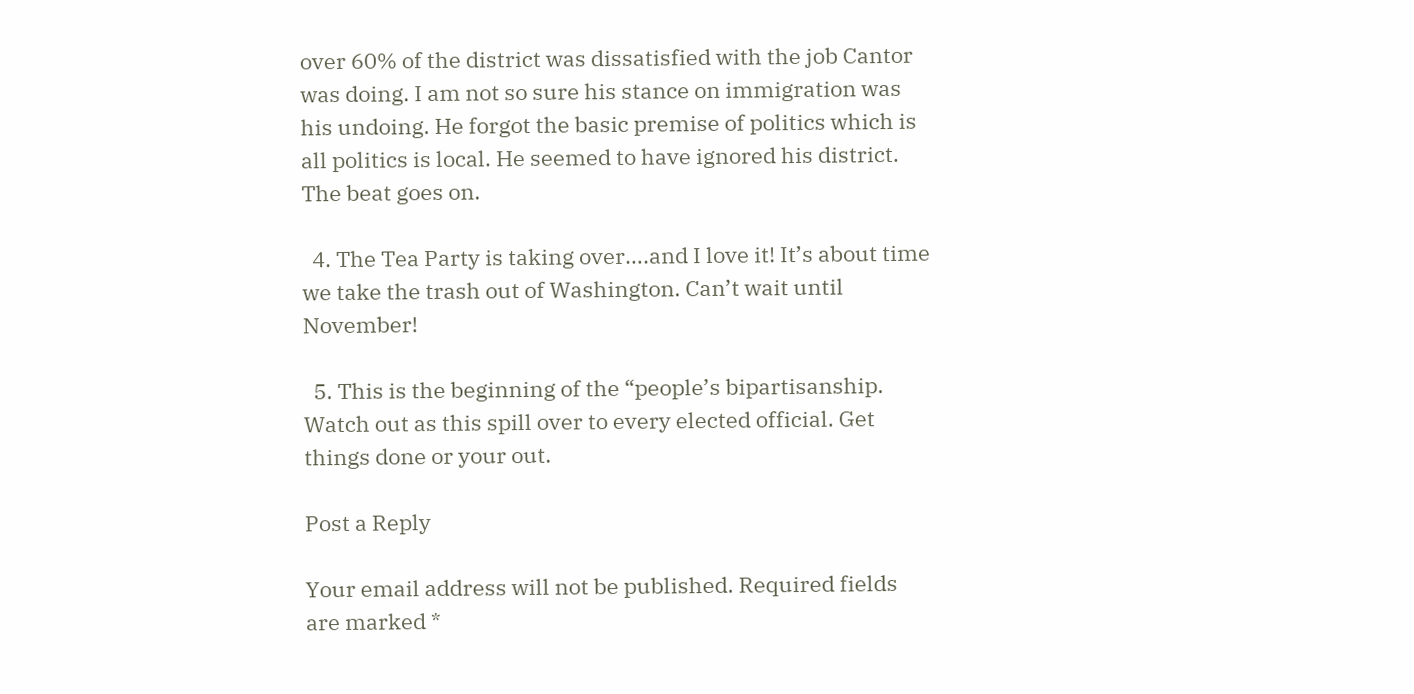over 60% of the district was dissatisfied with the job Cantor was doing. I am not so sure his stance on immigration was his undoing. He forgot the basic premise of politics which is all politics is local. He seemed to have ignored his district. The beat goes on.

  4. The Tea Party is taking over….and I love it! It’s about time we take the trash out of Washington. Can’t wait until November!

  5. This is the beginning of the “people’s bipartisanship. Watch out as this spill over to every elected official. Get things done or your out.

Post a Reply

Your email address will not be published. Required fields are marked *